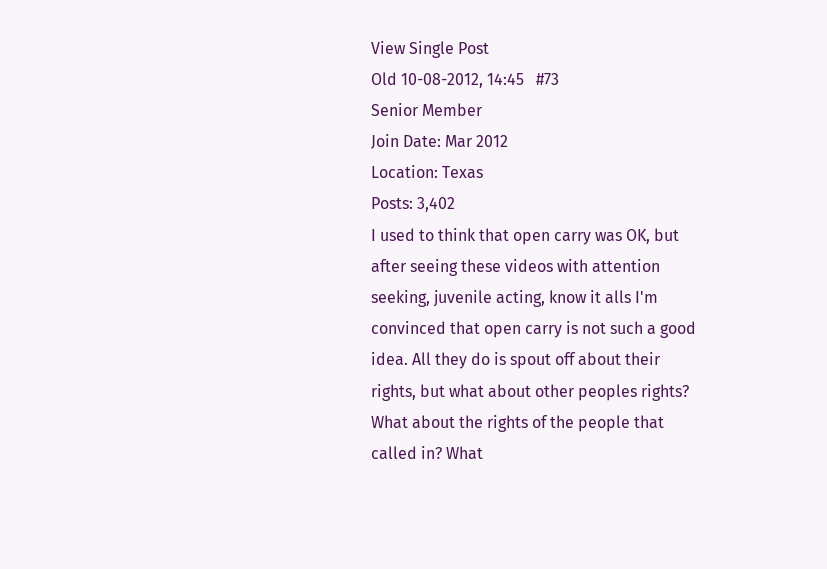View Single Post
Old 10-08-2012, 14:45   #73
Senior Member
Join Date: Mar 2012
Location: Texas
Posts: 3,402
I used to think that open carry was OK, but after seeing these videos with attention seeking, juvenile acting, know it alls I'm convinced that open carry is not such a good idea. All they do is spout off about their rights, but what about other peoples rights? What about the rights of the people that called in? What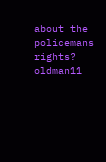about the policemans rights?
oldman11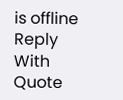is offline   Reply With Quote